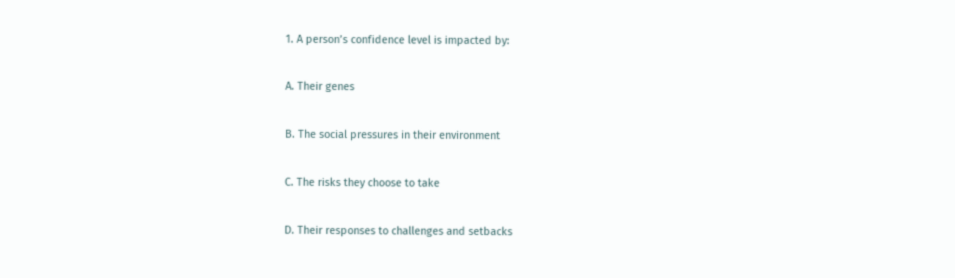1. A person’s confidence level is impacted by:

A. Their genes

B. The social pressures in their environment

C. The risks they choose to take

D. Their responses to challenges and setbacks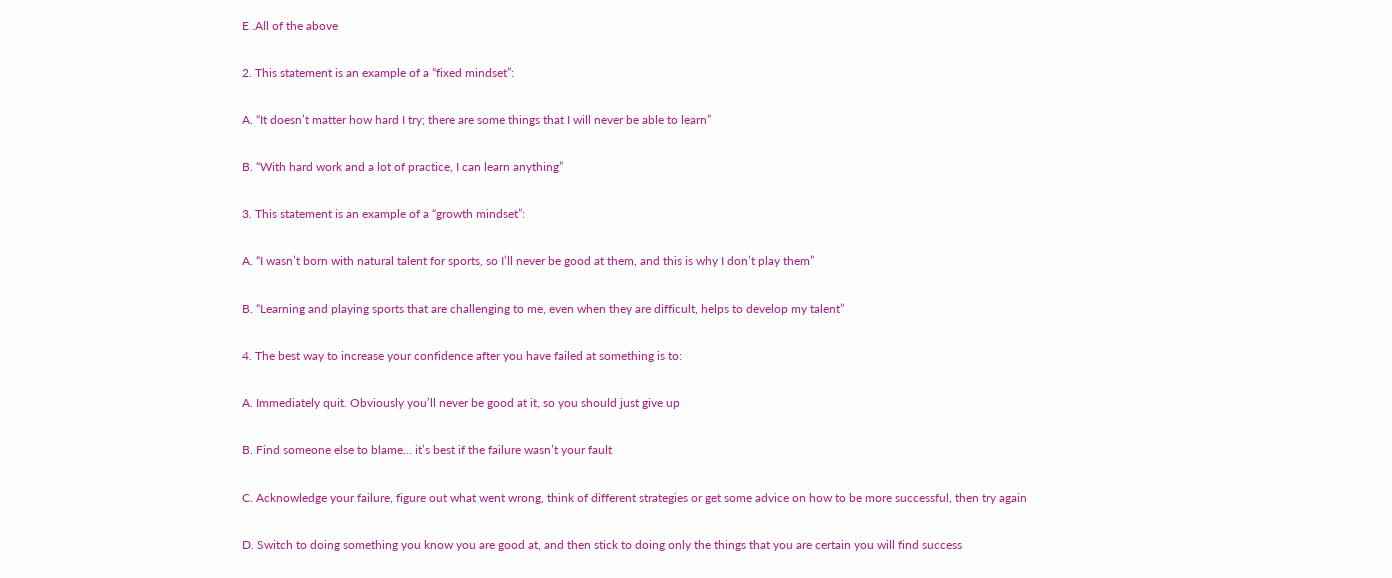E .All of the above

2. This statement is an example of a “fixed mindset”:

A. “It doesn’t matter how hard I try; there are some things that I will never be able to learn”

B. “With hard work and a lot of practice, I can learn anything”

3. This statement is an example of a “growth mindset”:

A. “I wasn’t born with natural talent for sports, so I’ll never be good at them, and this is why I don’t play them”

B. “Learning and playing sports that are challenging to me, even when they are difficult, helps to develop my talent”

4. The best way to increase your confidence after you have failed at something is to:

A. Immediately quit. Obviously you’ll never be good at it, so you should just give up

B. Find someone else to blame… it’s best if the failure wasn’t your fault

C. Acknowledge your failure, figure out what went wrong, think of different strategies or get some advice on how to be more successful, then try again

D. Switch to doing something you know you are good at, and then stick to doing only the things that you are certain you will find success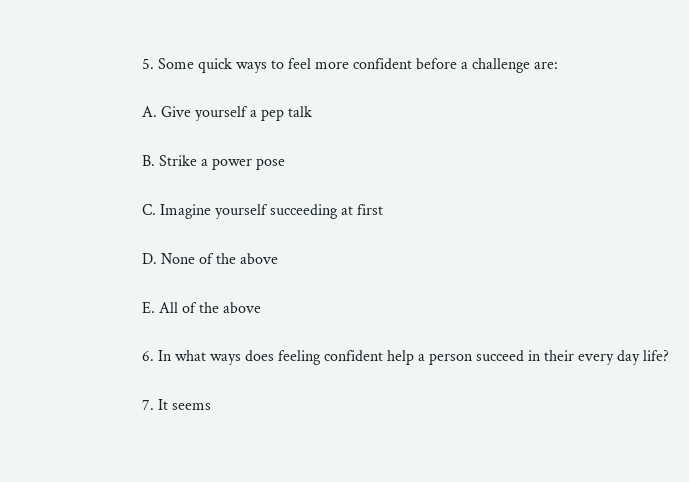5. Some quick ways to feel more confident before a challenge are:

A. Give yourself a pep talk

B. Strike a power pose

C. Imagine yourself succeeding at first

D. None of the above

E. All of the above

6. In what ways does feeling confident help a person succeed in their every day life?

7. It seems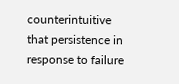counterintuitive that persistence in response to failure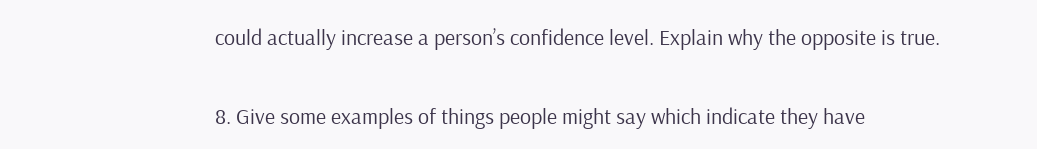could actually increase a person’s confidence level. Explain why the opposite is true.

8. Give some examples of things people might say which indicate they have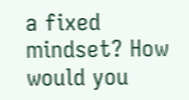a fixed mindset? How would you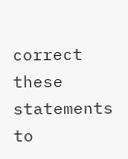correct these statements to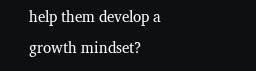help them develop a growth mindset?